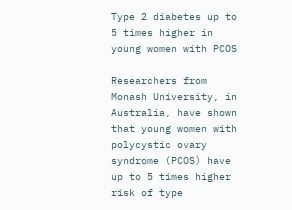Type 2 diabetes up to 5 times higher in young women with PCOS

Researchers from Monash University, in Australia, have shown that young women with polycystic ovary syndrome (PCOS) have up to 5 times higher risk of type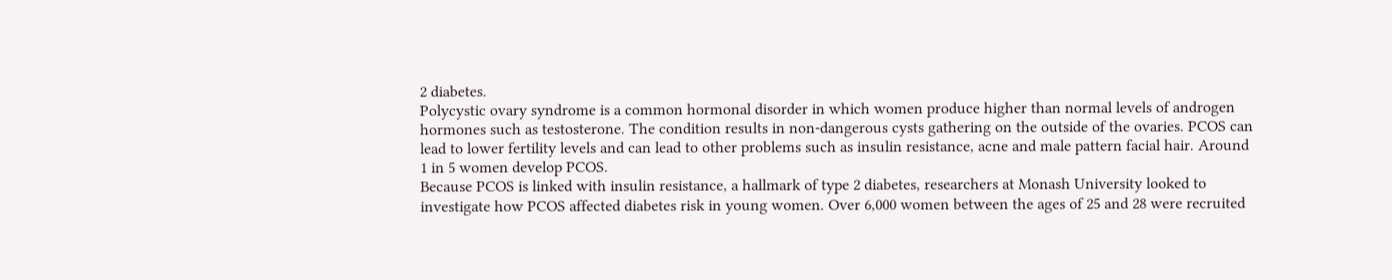2 diabetes.
Polycystic ovary syndrome is a common hormonal disorder in which women produce higher than normal levels of androgen hormones such as testosterone. The condition results in non-dangerous cysts gathering on the outside of the ovaries. PCOS can lead to lower fertility levels and can lead to other problems such as insulin resistance, acne and male pattern facial hair. Around 1 in 5 women develop PCOS.
Because PCOS is linked with insulin resistance, a hallmark of type 2 diabetes, researchers at Monash University looked to investigate how PCOS affected diabetes risk in young women. Over 6,000 women between the ages of 25 and 28 were recruited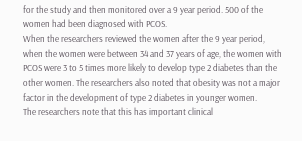for the study and then monitored over a 9 year period. 500 of the women had been diagnosed with PCOS.
When the researchers reviewed the women after the 9 year period, when the women were between 34 and 37 years of age, the women with PCOS were 3 to 5 times more likely to develop type 2 diabetes than the other women. The researchers also noted that obesity was not a major factor in the development of type 2 diabetes in younger women.
The researchers note that this has important clinical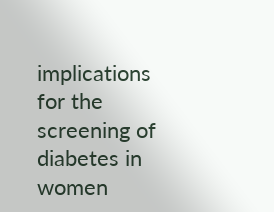implications for the screening of diabetes in women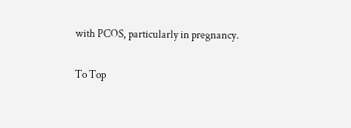with PCOS, particularly in pregnancy.

To Top